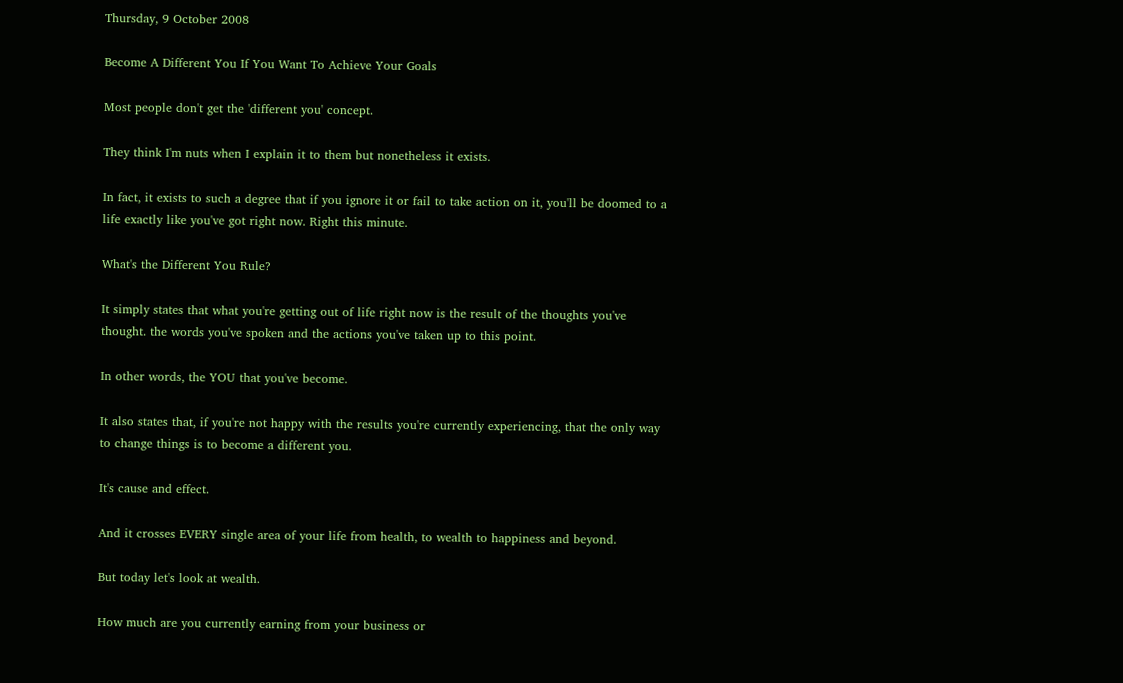Thursday, 9 October 2008

Become A Different You If You Want To Achieve Your Goals

Most people don't get the 'different you' concept.

They think I'm nuts when I explain it to them but nonetheless it exists.

In fact, it exists to such a degree that if you ignore it or fail to take action on it, you'll be doomed to a life exactly like you've got right now. Right this minute.

What's the Different You Rule?

It simply states that what you're getting out of life right now is the result of the thoughts you've thought. the words you've spoken and the actions you've taken up to this point.

In other words, the YOU that you've become.

It also states that, if you're not happy with the results you're currently experiencing, that the only way to change things is to become a different you.

It's cause and effect.

And it crosses EVERY single area of your life from health, to wealth to happiness and beyond.

But today let's look at wealth.

How much are you currently earning from your business or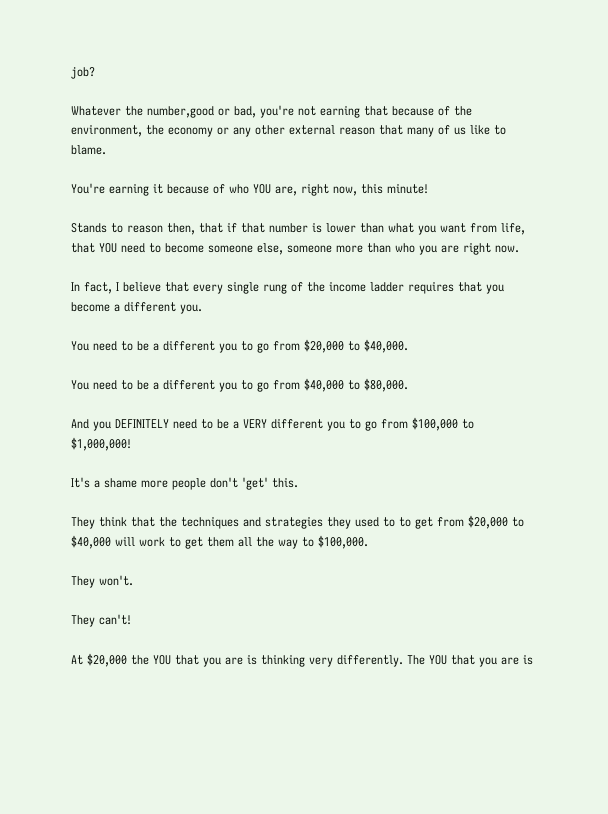job?

Whatever the number,good or bad, you're not earning that because of the environment, the economy or any other external reason that many of us like to blame.

You're earning it because of who YOU are, right now, this minute!

Stands to reason then, that if that number is lower than what you want from life, that YOU need to become someone else, someone more than who you are right now.

In fact, I believe that every single rung of the income ladder requires that you become a different you.

You need to be a different you to go from $20,000 to $40,000.

You need to be a different you to go from $40,000 to $80,000.

And you DEFINITELY need to be a VERY different you to go from $100,000 to $1,000,000!

It's a shame more people don't 'get' this.

They think that the techniques and strategies they used to to get from $20,000 to $40,000 will work to get them all the way to $100,000.

They won't.

They can't!

At $20,000 the YOU that you are is thinking very differently. The YOU that you are is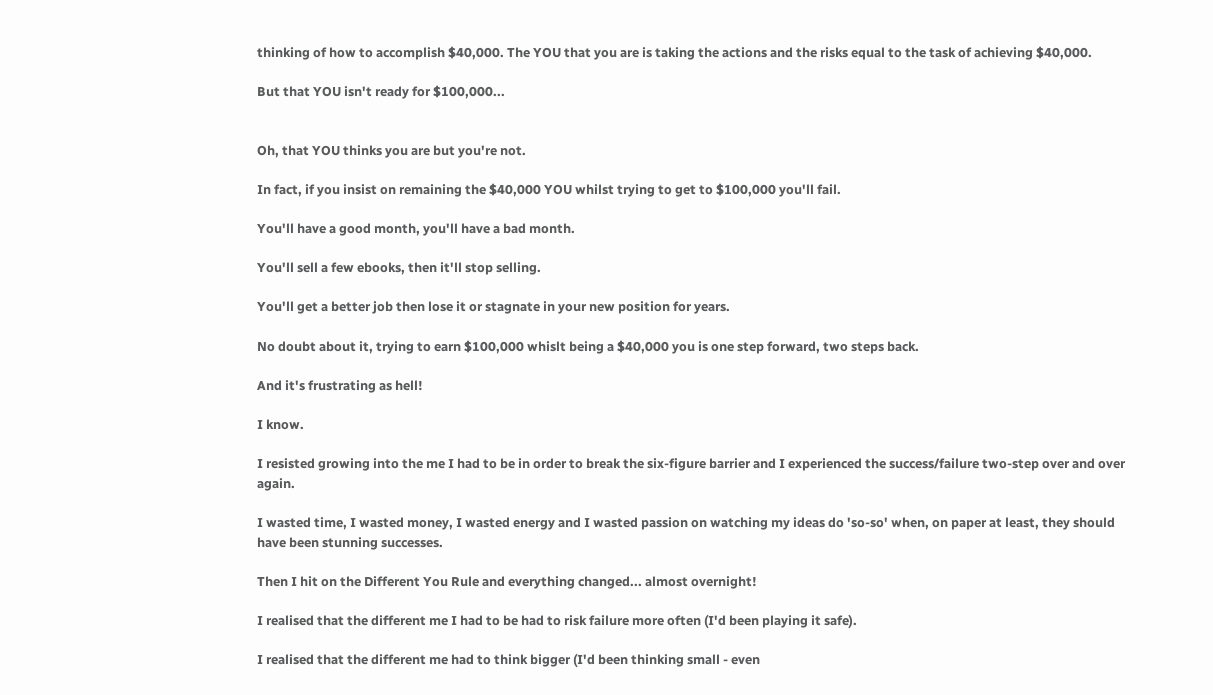thinking of how to accomplish $40,000. The YOU that you are is taking the actions and the risks equal to the task of achieving $40,000.

But that YOU isn't ready for $100,000...


Oh, that YOU thinks you are but you're not.

In fact, if you insist on remaining the $40,000 YOU whilst trying to get to $100,000 you'll fail.

You'll have a good month, you'll have a bad month.

You'll sell a few ebooks, then it'll stop selling.

You'll get a better job then lose it or stagnate in your new position for years.

No doubt about it, trying to earn $100,000 whislt being a $40,000 you is one step forward, two steps back.

And it's frustrating as hell!

I know.

I resisted growing into the me I had to be in order to break the six-figure barrier and I experienced the success/failure two-step over and over again.

I wasted time, I wasted money, I wasted energy and I wasted passion on watching my ideas do 'so-so' when, on paper at least, they should have been stunning successes.

Then I hit on the Different You Rule and everything changed... almost overnight!

I realised that the different me I had to be had to risk failure more often (I'd been playing it safe).

I realised that the different me had to think bigger (I'd been thinking small - even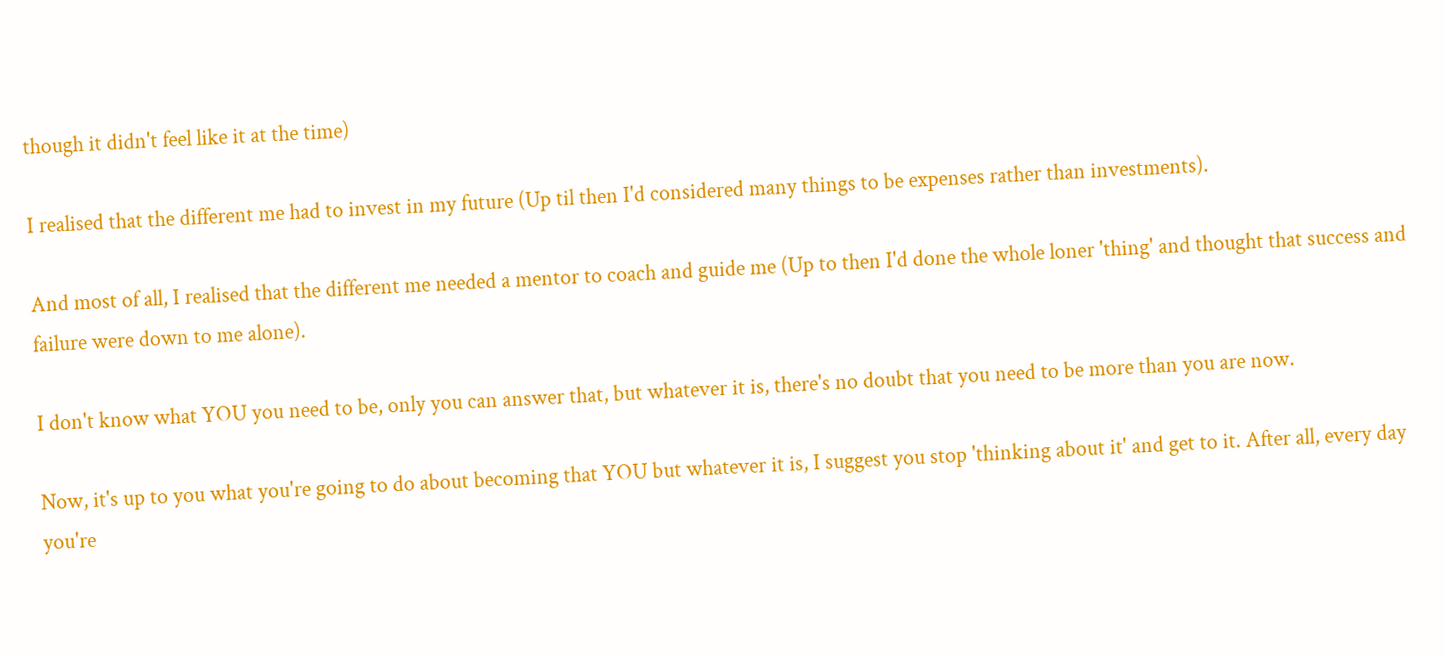though it didn't feel like it at the time)

I realised that the different me had to invest in my future (Up til then I'd considered many things to be expenses rather than investments).

And most of all, I realised that the different me needed a mentor to coach and guide me (Up to then I'd done the whole loner 'thing' and thought that success and failure were down to me alone).

I don't know what YOU you need to be, only you can answer that, but whatever it is, there's no doubt that you need to be more than you are now.

Now, it's up to you what you're going to do about becoming that YOU but whatever it is, I suggest you stop 'thinking about it' and get to it. After all, every day you're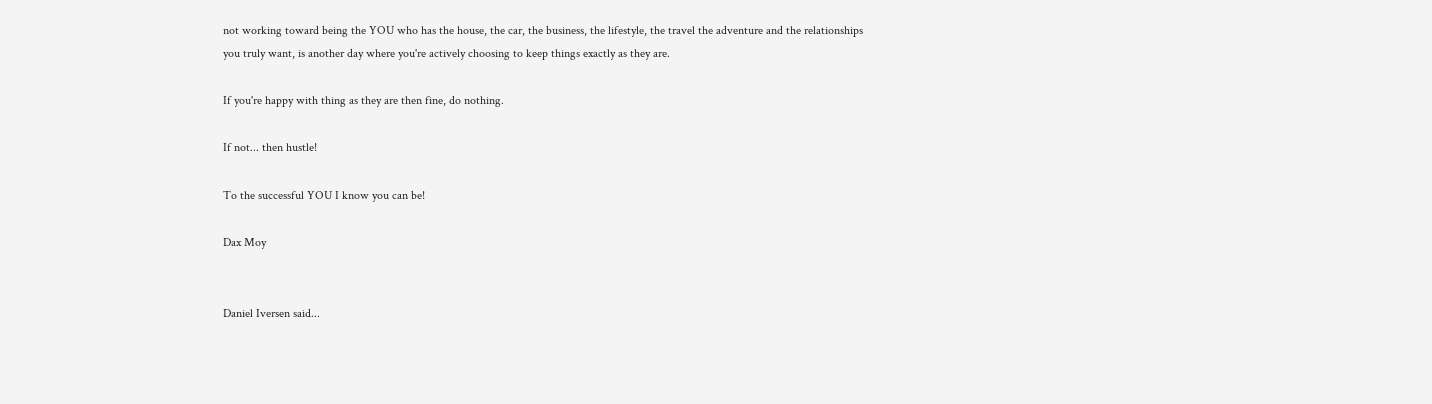not working toward being the YOU who has the house, the car, the business, the lifestyle, the travel the adventure and the relationships you truly want, is another day where you're actively choosing to keep things exactly as they are.

If you're happy with thing as they are then fine, do nothing.

If not... then hustle!

To the successful YOU I know you can be!

Dax Moy


Daniel Iversen said...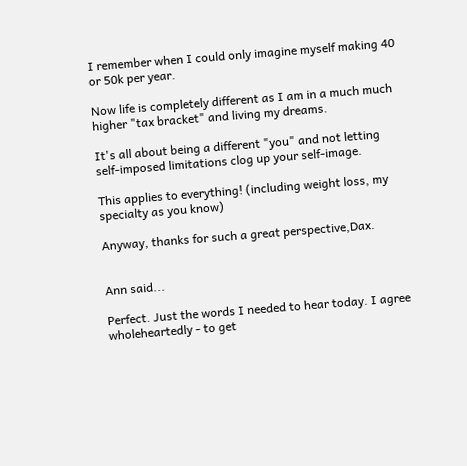I remember when I could only imagine myself making 40 or 50k per year.

Now life is completely different as I am in a much much higher "tax bracket" and living my dreams.

It's all about being a different "you" and not letting self-imposed limitations clog up your self-image.

This applies to everything! (including weight loss, my specialty as you know)

Anyway, thanks for such a great perspective,Dax.


Ann said...

Perfect. Just the words I needed to hear today. I agree wholeheartedly - to get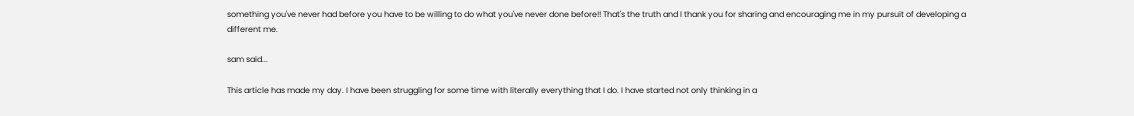something you've never had before you have to be willing to do what you've never done before!! That's the truth and I thank you for sharing and encouraging me in my pursuit of developing a different me.

sam said...

This article has made my day. I have been struggling for some time with literally everything that I do. I have started not only thinking in a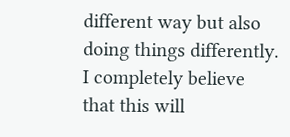different way but also doing things differently. I completely believe that this will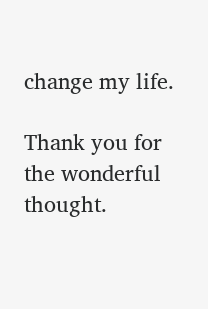change my life.

Thank you for the wonderful thought.